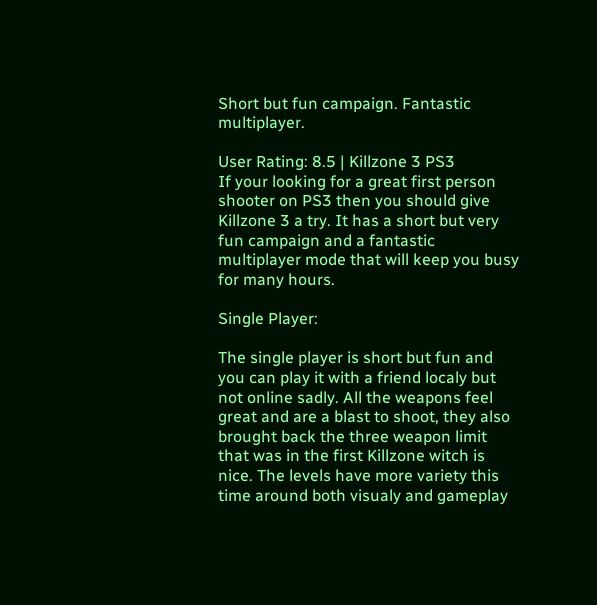Short but fun campaign. Fantastic multiplayer.

User Rating: 8.5 | Killzone 3 PS3
If your looking for a great first person shooter on PS3 then you should give Killzone 3 a try. It has a short but very fun campaign and a fantastic multiplayer mode that will keep you busy for many hours.

Single Player:

The single player is short but fun and you can play it with a friend localy but not online sadly. All the weapons feel great and are a blast to shoot, they also brought back the three weapon limit that was in the first Killzone witch is nice. The levels have more variety this time around both visualy and gameplay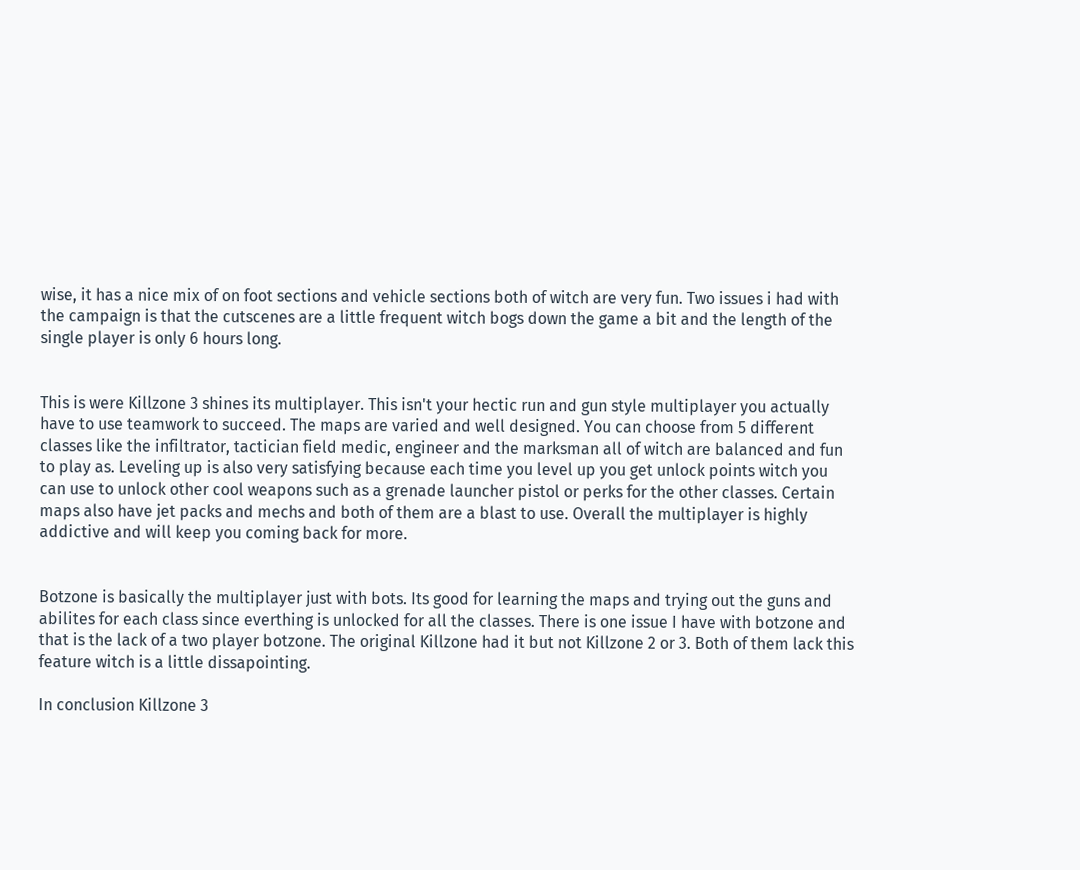wise, it has a nice mix of on foot sections and vehicle sections both of witch are very fun. Two issues i had with the campaign is that the cutscenes are a little frequent witch bogs down the game a bit and the length of the single player is only 6 hours long.


This is were Killzone 3 shines its multiplayer. This isn't your hectic run and gun style multiplayer you actually have to use teamwork to succeed. The maps are varied and well designed. You can choose from 5 different classes like the infiltrator, tactician field medic, engineer and the marksman all of witch are balanced and fun to play as. Leveling up is also very satisfying because each time you level up you get unlock points witch you can use to unlock other cool weapons such as a grenade launcher pistol or perks for the other classes. Certain maps also have jet packs and mechs and both of them are a blast to use. Overall the multiplayer is highly addictive and will keep you coming back for more.


Botzone is basically the multiplayer just with bots. Its good for learning the maps and trying out the guns and abilites for each class since everthing is unlocked for all the classes. There is one issue I have with botzone and that is the lack of a two player botzone. The original Killzone had it but not Killzone 2 or 3. Both of them lack this feature witch is a little dissapointing.

In conclusion Killzone 3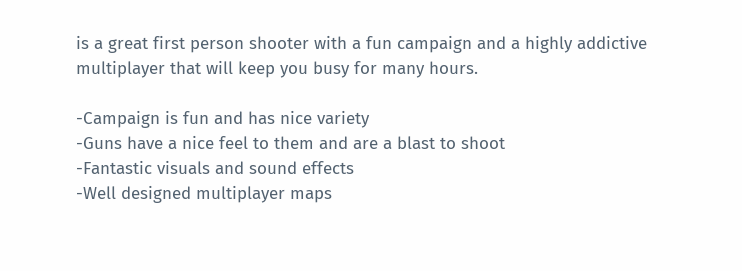is a great first person shooter with a fun campaign and a highly addictive multiplayer that will keep you busy for many hours.

-Campaign is fun and has nice variety
-Guns have a nice feel to them and are a blast to shoot
-Fantastic visuals and sound effects
-Well designed multiplayer maps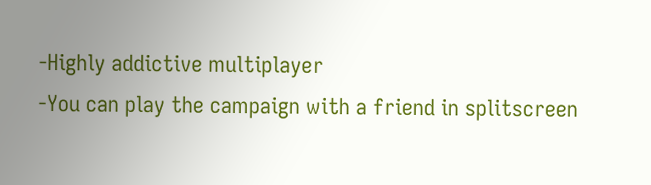-Highly addictive multiplayer
-You can play the campaign with a friend in splitscreen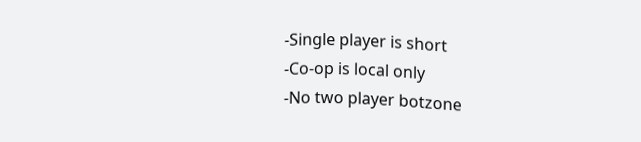-Single player is short
-Co-op is local only
-No two player botzone